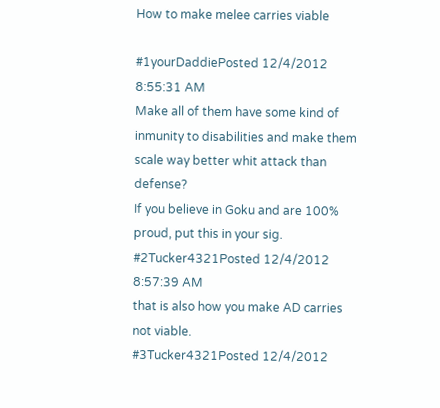How to make melee carries viable

#1yourDaddiePosted 12/4/2012 8:55:31 AM
Make all of them have some kind of inmunity to disabilities and make them scale way better whit attack than defense?
If you believe in Goku and are 100% proud, put this in your sig.
#2Tucker4321Posted 12/4/2012 8:57:39 AM
that is also how you make AD carries not viable.
#3Tucker4321Posted 12/4/2012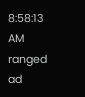8:58:13 AM
ranged ad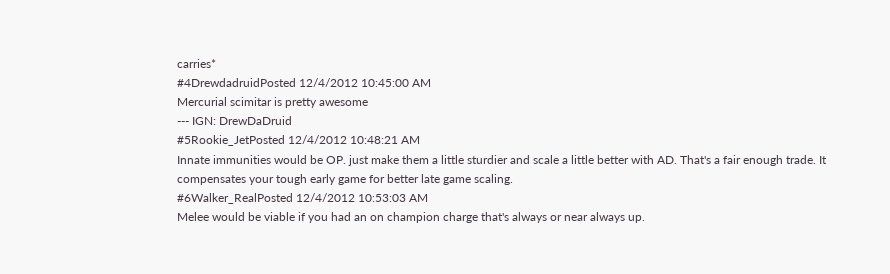carries*
#4DrewdadruidPosted 12/4/2012 10:45:00 AM
Mercurial scimitar is pretty awesome
--- IGN: DrewDaDruid
#5Rookie_JetPosted 12/4/2012 10:48:21 AM
Innate immunities would be OP. just make them a little sturdier and scale a little better with AD. That's a fair enough trade. It compensates your tough early game for better late game scaling.
#6Walker_RealPosted 12/4/2012 10:53:03 AM
Melee would be viable if you had an on champion charge that's always or near always up.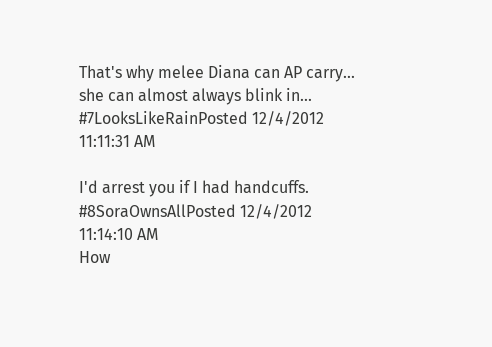That's why melee Diana can AP carry... she can almost always blink in...
#7LooksLikeRainPosted 12/4/2012 11:11:31 AM

I'd arrest you if I had handcuffs.
#8SoraOwnsAllPosted 12/4/2012 11:14:10 AM
How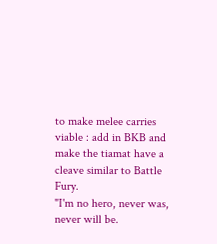to make melee carries viable : add in BKB and make the tiamat have a cleave similar to Battle Fury.
"I'm no hero, never was, never will be.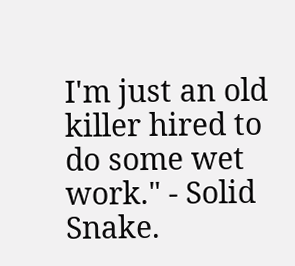I'm just an old killer hired to do some wet work." - Solid Snake.